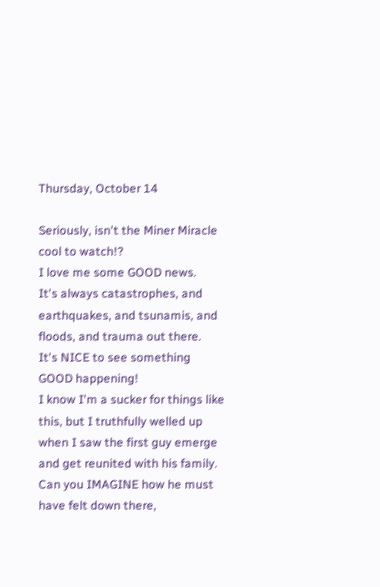Thursday, October 14

Seriously, isn't the Miner Miracle cool to watch!?
I love me some GOOD news.
It's always catastrophes, and earthquakes, and tsunamis, and floods, and trauma out there.
It's NICE to see something GOOD happening!
I know I'm a sucker for things like this, but I truthfully welled up when I saw the first guy emerge and get reunited with his family.
Can you IMAGINE how he must have felt down there,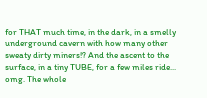for THAT much time, in the dark, in a smelly underground cavern with how many other sweaty dirty miners!? And the ascent to the surface, in a tiny TUBE, for a few miles ride... omg. The whole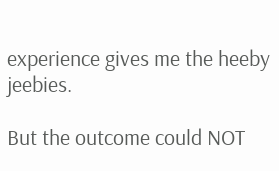experience gives me the heeby jeebies.

But the outcome could NOT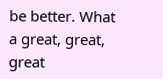be better. What a great, great, great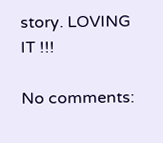story. LOVING IT !!!

No comments: